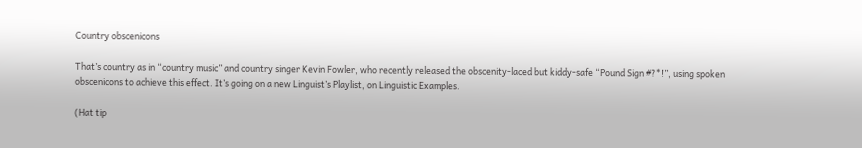Country obscenicons

That’s country as in “country music” and country singer Kevin Fowler, who recently released the obscenity-laced but kiddy-safe “Pound Sign #?*!”, using spoken obscenicons to achieve this effect. It’s going on a new Linguist’s Playlist, on Linguistic Examples.

(Hat tip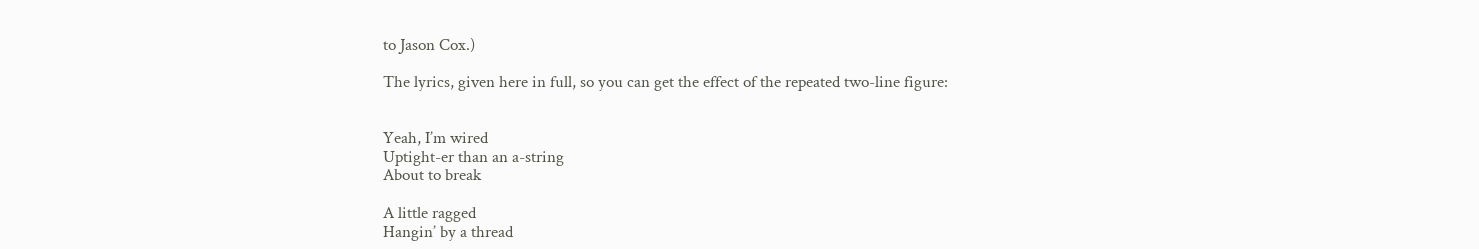to Jason Cox.)

The lyrics, given here in full, so you can get the effect of the repeated two-line figure:


Yeah, I’m wired
Uptight-er than an a-string
About to break

A little ragged
Hangin’ by a thread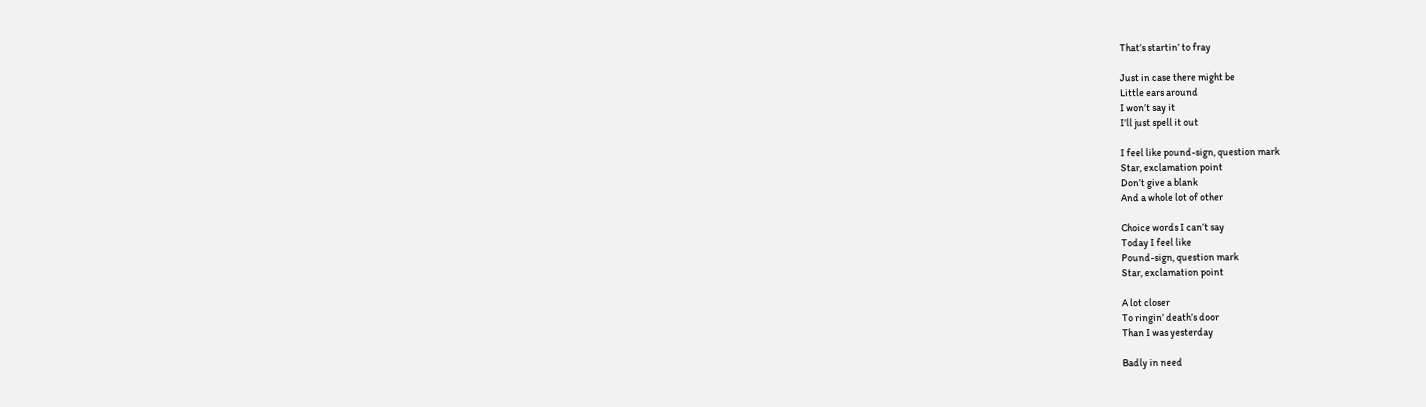That’s startin’ to fray

Just in case there might be
Little ears around
I won’t say it
I’ll just spell it out

I feel like pound-sign, question mark
Star, exclamation point
Don’t give a blank
And a whole lot of other

Choice words I can’t say
Today I feel like
Pound-sign, question mark
Star, exclamation point

A lot closer
To ringin’ death’s door
Than I was yesterday

Badly in need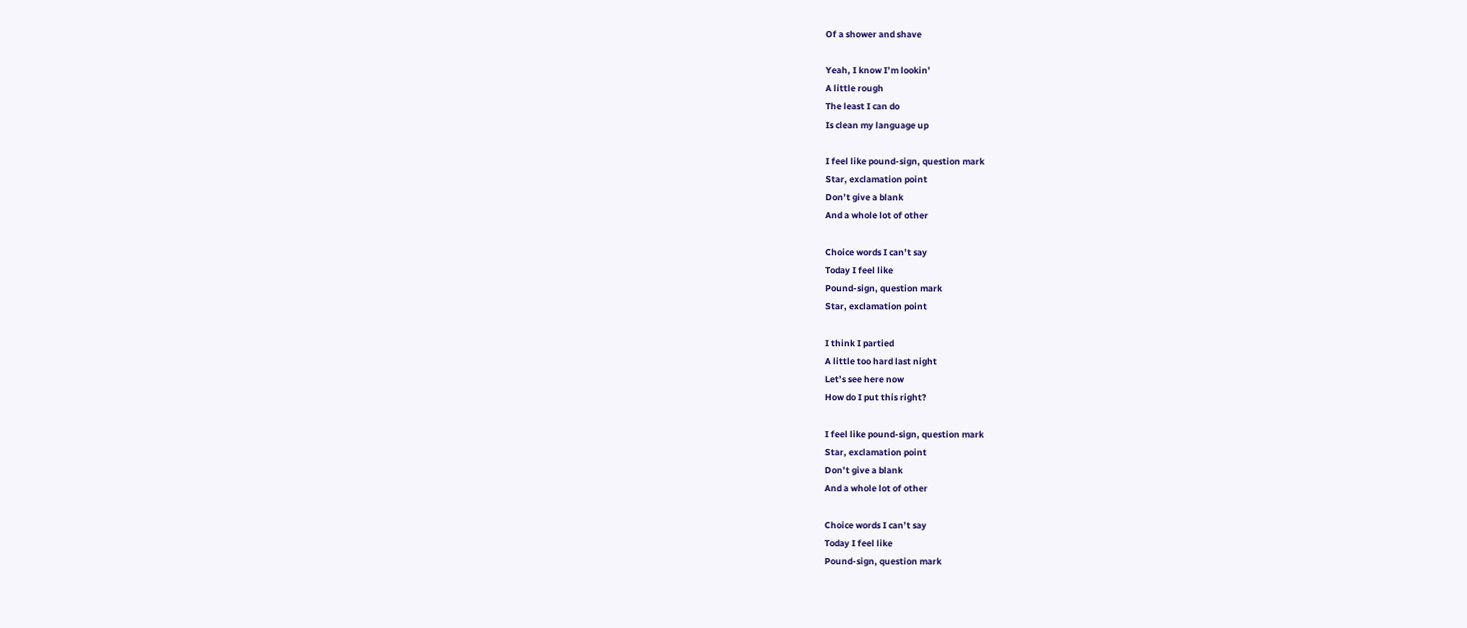Of a shower and shave

Yeah, I know I’m lookin’
A little rough
The least I can do
Is clean my language up

I feel like pound-sign, question mark
Star, exclamation point
Don’t give a blank
And a whole lot of other

Choice words I can’t say
Today I feel like
Pound-sign, question mark
Star, exclamation point

I think I partied
A little too hard last night
Let’s see here now
How do I put this right?

I feel like pound-sign, question mark
Star, exclamation point
Don’t give a blank
And a whole lot of other

Choice words I can’t say
Today I feel like
Pound-sign, question mark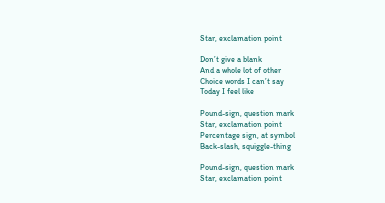Star, exclamation point

Don’t give a blank
And a whole lot of other
Choice words I can’t say
Today I feel like

Pound-sign, question mark
Star, exclamation point
Percentage sign, at symbol
Back-slash, squiggle-thing

Pound-sign, question mark
Star, exclamation point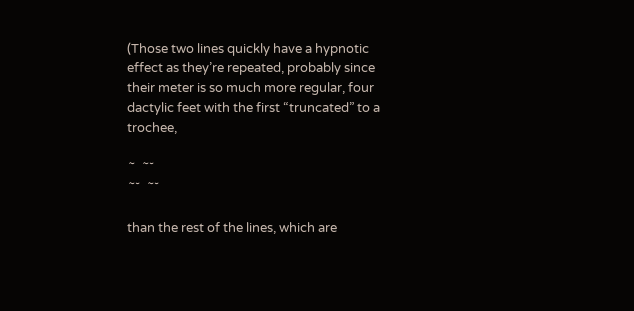(Those two lines quickly have a hypnotic effect as they’re repeated, probably since their meter is so much more regular, four dactylic feet with the first “truncated” to a trochee,

´˘  ´˘˘
´˘˘  ´˘˘

than the rest of the lines, which are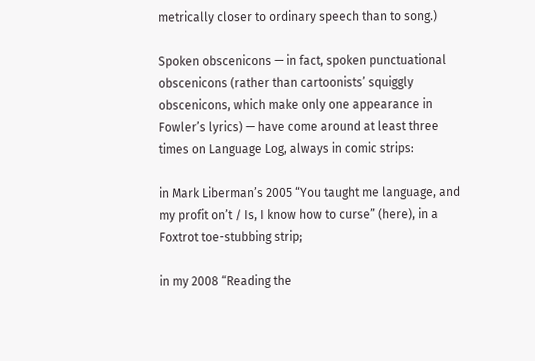metrically closer to ordinary speech than to song.)

Spoken obscenicons — in fact, spoken punctuational obscenicons (rather than cartoonists’ squiggly obscenicons, which make only one appearance in Fowler’s lyrics) — have come around at least three times on Language Log, always in comic strips:

in Mark Liberman’s 2005 “You taught me language, and my profit on’t / Is, I know how to curse” (here), in a Foxtrot toe-stubbing strip;

in my 2008 “Reading the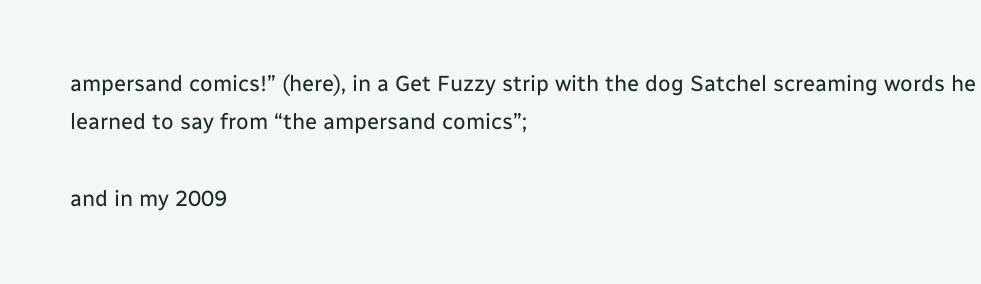ampersand comics!” (here), in a Get Fuzzy strip with the dog Satchel screaming words he learned to say from “the ampersand comics”;

and in my 2009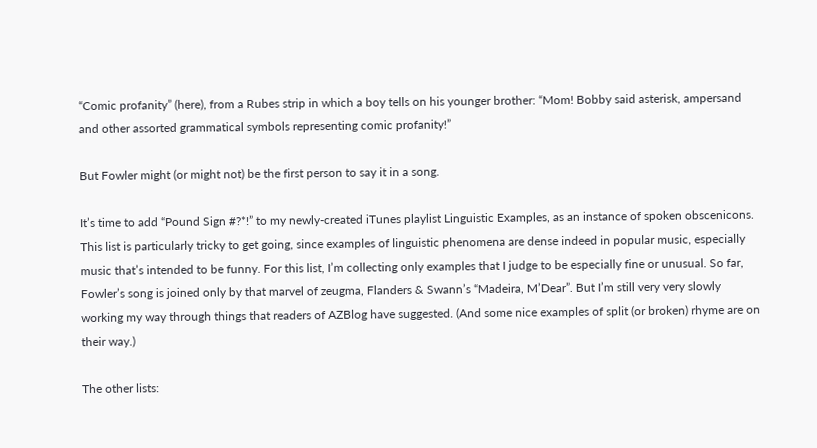“Comic profanity” (here), from a Rubes strip in which a boy tells on his younger brother: “Mom! Bobby said asterisk, ampersand and other assorted grammatical symbols representing comic profanity!”

But Fowler might (or might not) be the first person to say it in a song.

It’s time to add “Pound Sign #?*!” to my newly-created iTunes playlist Linguistic Examples, as an instance of spoken obscenicons. This list is particularly tricky to get going, since examples of linguistic phenomena are dense indeed in popular music, especially music that’s intended to be funny. For this list, I’m collecting only examples that I judge to be especially fine or unusual. So far, Fowler’s song is joined only by that marvel of zeugma, Flanders & Swann’s “Madeira, M’Dear”. But I’m still very very slowly working my way through things that readers of AZBlog have suggested. (And some nice examples of split (or broken) rhyme are on their way.)

The other lists: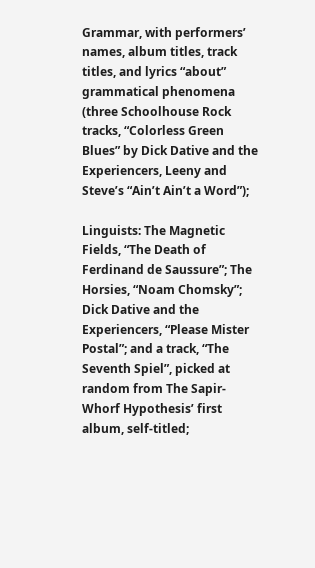Grammar, with performers’ names, album titles, track titles, and lyrics “about” grammatical phenomena (three Schoolhouse Rock tracks, “Colorless Green Blues” by Dick Dative and the Experiencers, Leeny and Steve’s “Ain’t Ain’t a Word”);

Linguists: The Magnetic Fields, “The Death of Ferdinand de Saussure”; The Horsies, “Noam Chomsky”; Dick Dative and the Experiencers, “Please Mister Postal”; and a track, “The Seventh Spiel”, picked at random from The Sapir-Whorf Hypothesis’ first album, self-titled;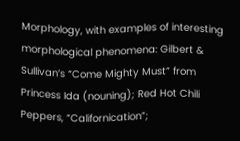Morphology, with examples of interesting morphological phenomena: Gilbert & Sullivan’s “Come Mighty Must” from Princess Ida (nouning); Red Hot Chili Peppers, “Californication”;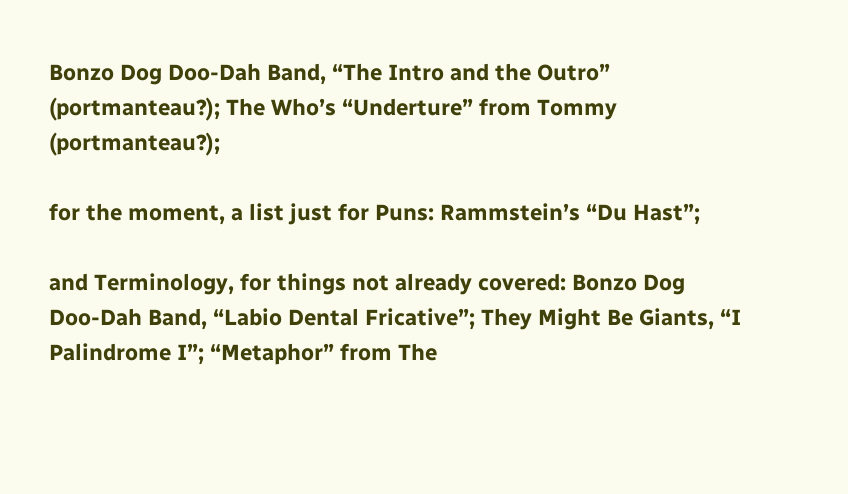Bonzo Dog Doo-Dah Band, “The Intro and the Outro” (portmanteau?); The Who’s “Underture” from Tommy (portmanteau?);

for the moment, a list just for Puns: Rammstein’s “Du Hast”;

and Terminology, for things not already covered: Bonzo Dog Doo-Dah Band, “Labio Dental Fricative”; They Might Be Giants, “I Palindrome I”; “Metaphor” from The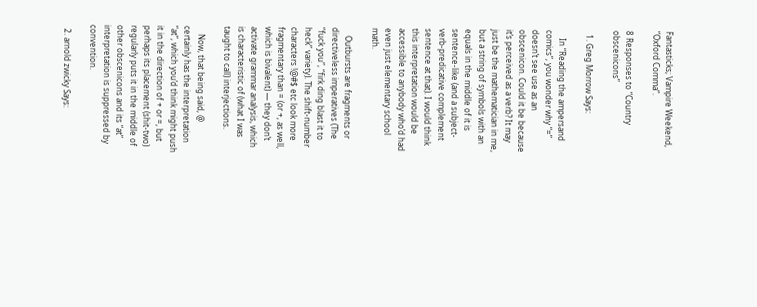Fantasticks; Vampire Weekend, “Oxford Comma”.

8 Responses to “Country obscenicons”

  1. Greg Morrow Says:

    In “Reading the ampersand comics”, you wonder why “=” doesn’t see use as an obscenicon. Could it be because it’s perceived as a verb? It may just be the mathematician in me, but a string of symbols with an equals in the middle of it is sentence-like (and a subject-verb-predicative complement sentence at that). I would think this interpretation would be accessible to anybody who’d had even just elementary school math.

    Outbursts are fragments or directiveless imperatives (The “fuck you”, “firk ding blast it to heck” variety). The shift-number characters !@#$ etc look more fragmentary than = (or +, as well, which is bivalent) — they don’t activate grammar analysis, which is characteristic of (what I was taught to call) interjections.

    Now, that being said, @ certainly has the interpretation “at”, which you’d think might push it in the direction of + or =, but perhaps its placement (shit-two) regularly puts it in the middle of other obscenicons and its “at” interpretation is suppressed by convention.

  2. arnold zwicky Says: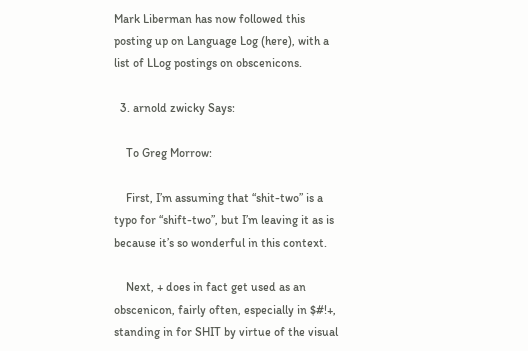Mark Liberman has now followed this posting up on Language Log (here), with a list of LLog postings on obscenicons.

  3. arnold zwicky Says:

    To Greg Morrow:

    First, I’m assuming that “shit-two” is a typo for “shift-two”, but I’m leaving it as is because it’s so wonderful in this context.

    Next, + does in fact get used as an obscenicon, fairly often, especially in $#!+, standing in for SHIT by virtue of the visual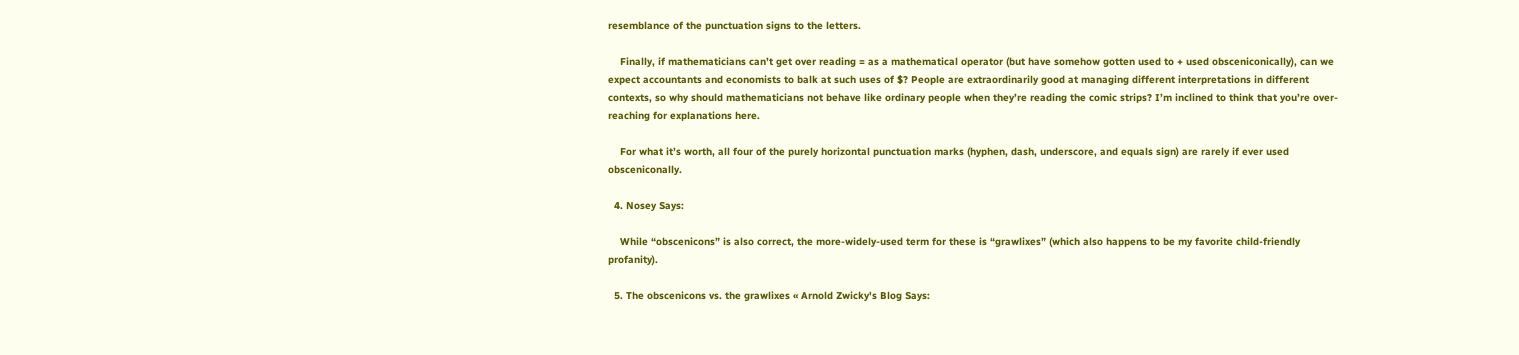resemblance of the punctuation signs to the letters.

    Finally, if mathematicians can’t get over reading = as a mathematical operator (but have somehow gotten used to + used obsceniconically), can we expect accountants and economists to balk at such uses of $? People are extraordinarily good at managing different interpretations in different contexts, so why should mathematicians not behave like ordinary people when they’re reading the comic strips? I’m inclined to think that you’re over-reaching for explanations here.

    For what it’s worth, all four of the purely horizontal punctuation marks (hyphen, dash, underscore, and equals sign) are rarely if ever used obsceniconally.

  4. Nosey Says:

    While “obscenicons” is also correct, the more-widely-used term for these is “grawlixes” (which also happens to be my favorite child-friendly profanity).

  5. The obscenicons vs. the grawlixes « Arnold Zwicky's Blog Says: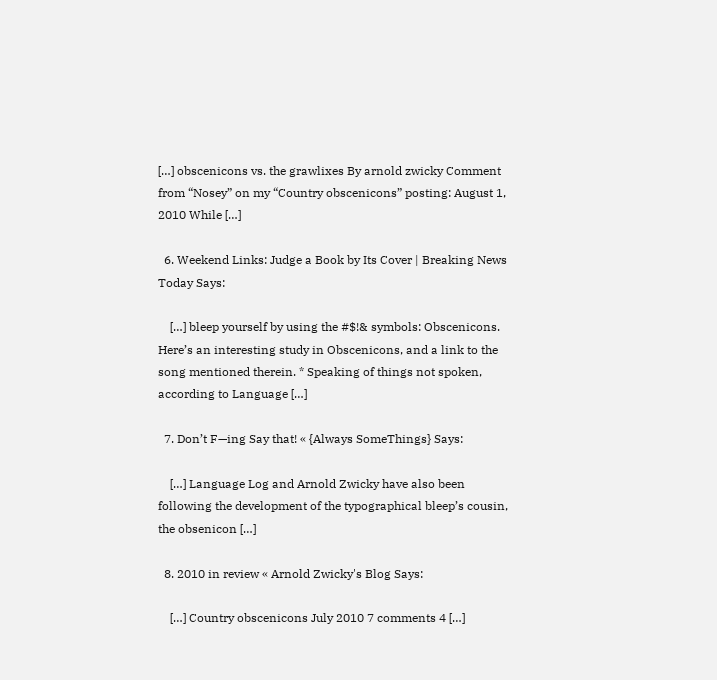[…] obscenicons vs. the grawlixes By arnold zwicky Comment from “Nosey” on my “Country obscenicons” posting: August 1, 2010 While […]

  6. Weekend Links: Judge a Book by Its Cover | Breaking News Today Says:

    […] bleep yourself by using the #$!& symbols: Obscenicons. Here’s an interesting study in Obscenicons, and a link to the song mentioned therein. * Speaking of things not spoken, according to Language […]

  7. Don’t F—ing Say that! « {Always SomeThings} Says:

    […] Language Log and Arnold Zwicky have also been following the development of the typographical bleep’s cousin, the obsenicon […]

  8. 2010 in review « Arnold Zwicky's Blog Says:

    […] Country obscenicons July 2010 7 comments 4 […]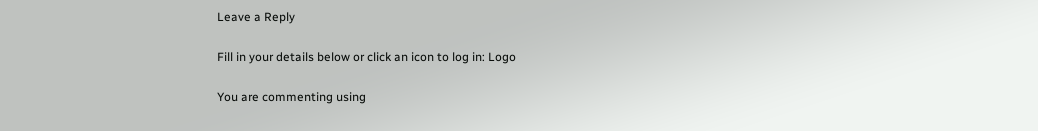Leave a Reply

Fill in your details below or click an icon to log in: Logo

You are commenting using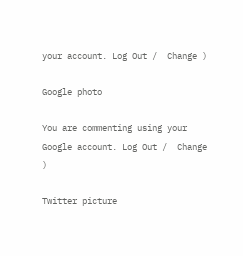your account. Log Out /  Change )

Google photo

You are commenting using your Google account. Log Out /  Change )

Twitter picture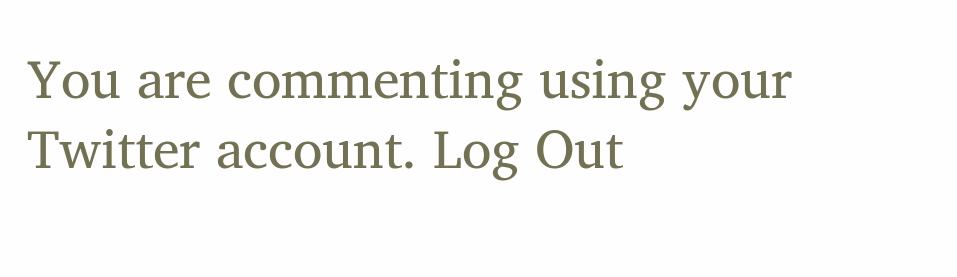You are commenting using your Twitter account. Log Out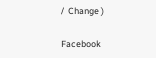/  Change )

Facebook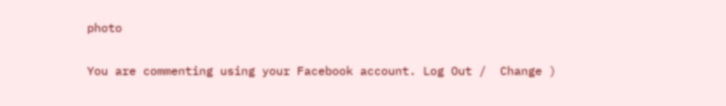photo

You are commenting using your Facebook account. Log Out /  Change )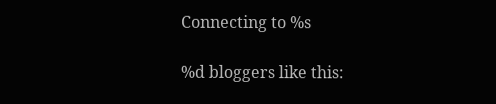Connecting to %s

%d bloggers like this: